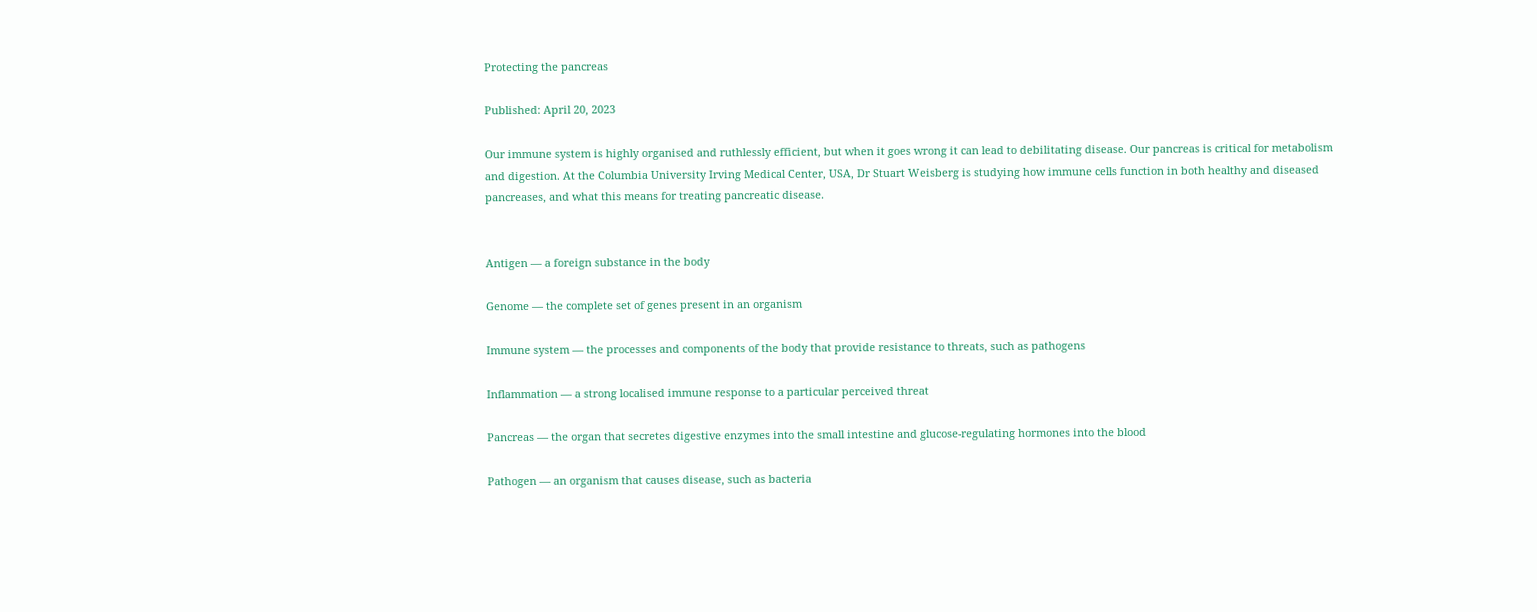Protecting the pancreas

Published: April 20, 2023

Our immune system is highly organised and ruthlessly efficient, but when it goes wrong it can lead to debilitating disease. Our pancreas is critical for metabolism and digestion. At the Columbia University Irving Medical Center, USA, Dr Stuart Weisberg is studying how immune cells function in both healthy and diseased pancreases, and what this means for treating pancreatic disease.


Antigen — a foreign substance in the body

Genome — the complete set of genes present in an organism

Immune system — the processes and components of the body that provide resistance to threats, such as pathogens

Inflammation — a strong localised immune response to a particular perceived threat

Pancreas — the organ that secretes digestive enzymes into the small intestine and glucose-regulating hormones into the blood

Pathogen — an organism that causes disease, such as bacteria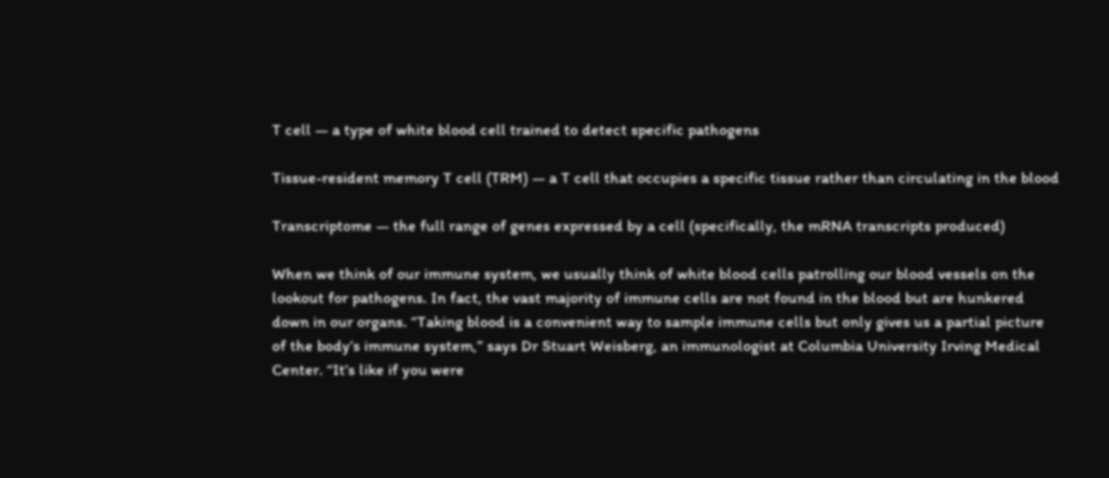T cell — a type of white blood cell trained to detect specific pathogens

Tissue-resident memory T cell (TRM) — a T cell that occupies a specific tissue rather than circulating in the blood

Transcriptome — the full range of genes expressed by a cell (specifically, the mRNA transcripts produced)

When we think of our immune system, we usually think of white blood cells patrolling our blood vessels on the lookout for pathogens. In fact, the vast majority of immune cells are not found in the blood but are hunkered down in our organs. “Taking blood is a convenient way to sample immune cells but only gives us a partial picture of the body’s immune system,” says Dr Stuart Weisberg, an immunologist at Columbia University Irving Medical Center. “It’s like if you were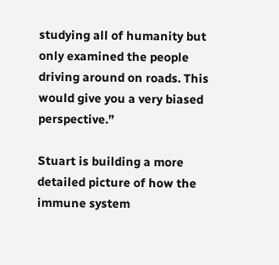studying all of humanity but only examined the people driving around on roads. This would give you a very biased perspective.”

Stuart is building a more detailed picture of how the immune system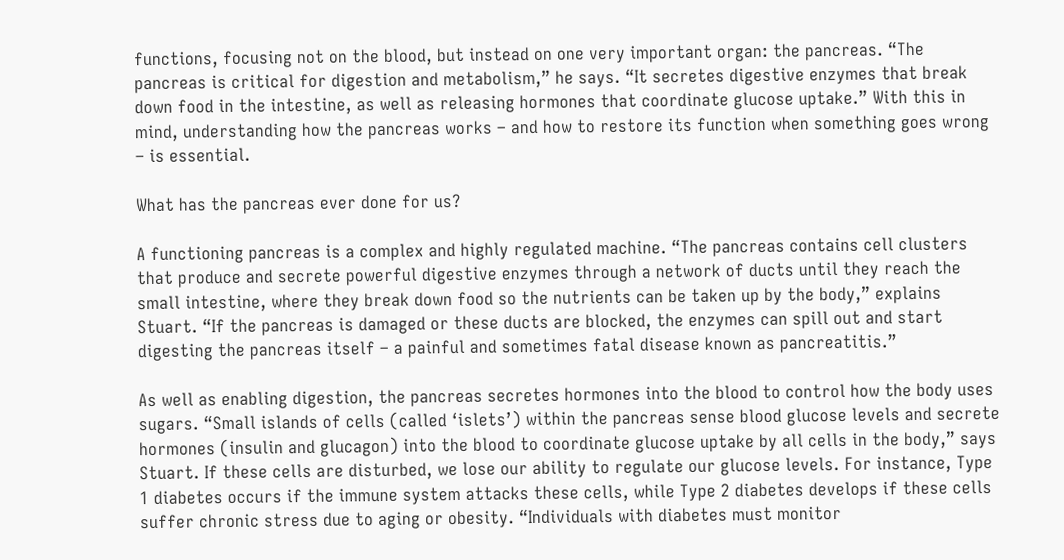functions, focusing not on the blood, but instead on one very important organ: the pancreas. “The pancreas is critical for digestion and metabolism,” he says. “It secretes digestive enzymes that break down food in the intestine, as well as releasing hormones that coordinate glucose uptake.” With this in mind, understanding how the pancreas works – and how to restore its function when something goes wrong – is essential.

What has the pancreas ever done for us?

A functioning pancreas is a complex and highly regulated machine. “The pancreas contains cell clusters that produce and secrete powerful digestive enzymes through a network of ducts until they reach the small intestine, where they break down food so the nutrients can be taken up by the body,” explains Stuart. “If the pancreas is damaged or these ducts are blocked, the enzymes can spill out and start digesting the pancreas itself – a painful and sometimes fatal disease known as pancreatitis.”

As well as enabling digestion, the pancreas secretes hormones into the blood to control how the body uses sugars. “Small islands of cells (called ‘islets’) within the pancreas sense blood glucose levels and secrete hormones (insulin and glucagon) into the blood to coordinate glucose uptake by all cells in the body,” says Stuart. If these cells are disturbed, we lose our ability to regulate our glucose levels. For instance, Type 1 diabetes occurs if the immune system attacks these cells, while Type 2 diabetes develops if these cells suffer chronic stress due to aging or obesity. “Individuals with diabetes must monitor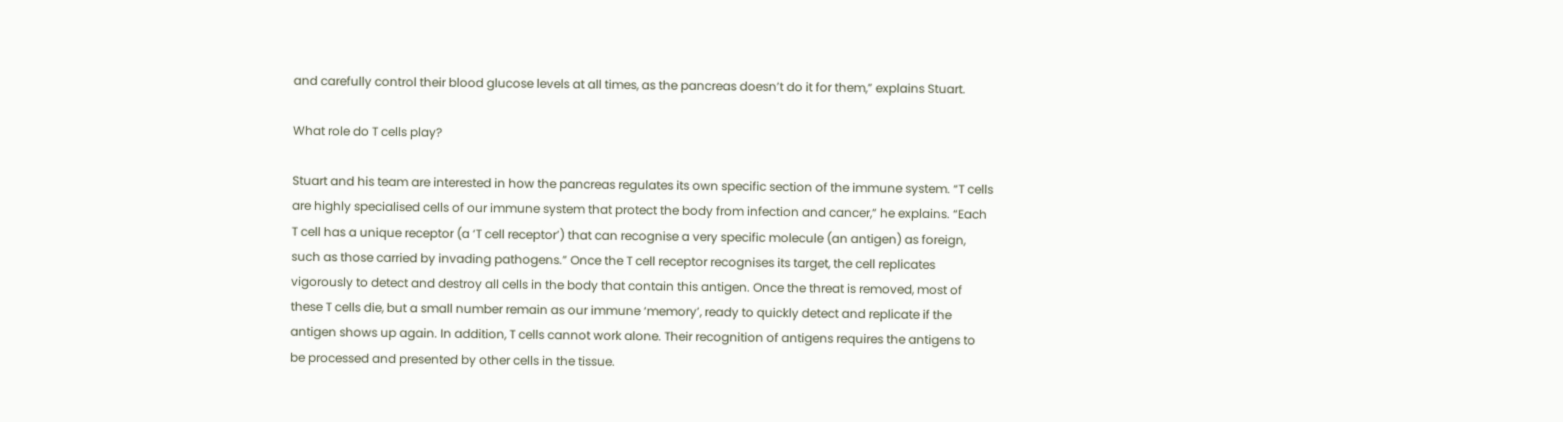and carefully control their blood glucose levels at all times, as the pancreas doesn’t do it for them,” explains Stuart.

What role do T cells play?

Stuart and his team are interested in how the pancreas regulates its own specific section of the immune system. “T cells are highly specialised cells of our immune system that protect the body from infection and cancer,” he explains. “Each T cell has a unique receptor (a ‘T cell receptor’) that can recognise a very specific molecule (an antigen) as foreign, such as those carried by invading pathogens.” Once the T cell receptor recognises its target, the cell replicates vigorously to detect and destroy all cells in the body that contain this antigen. Once the threat is removed, most of these T cells die, but a small number remain as our immune ‘memory’, ready to quickly detect and replicate if the antigen shows up again. In addition, T cells cannot work alone. Their recognition of antigens requires the antigens to be processed and presented by other cells in the tissue.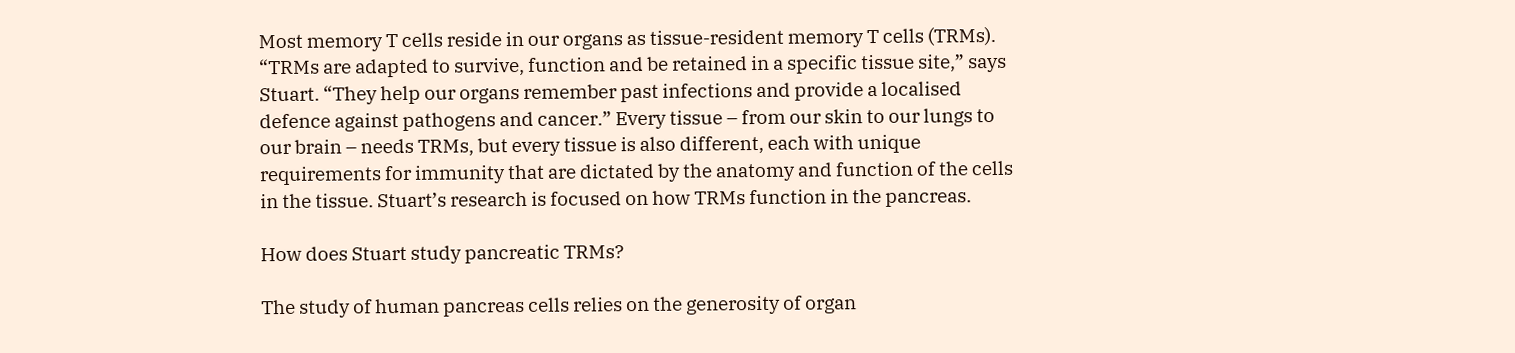Most memory T cells reside in our organs as tissue-resident memory T cells (TRMs). “TRMs are adapted to survive, function and be retained in a specific tissue site,” says Stuart. “They help our organs remember past infections and provide a localised defence against pathogens and cancer.” Every tissue – from our skin to our lungs to our brain – needs TRMs, but every tissue is also different, each with unique requirements for immunity that are dictated by the anatomy and function of the cells in the tissue. Stuart’s research is focused on how TRMs function in the pancreas.

How does Stuart study pancreatic TRMs?

The study of human pancreas cells relies on the generosity of organ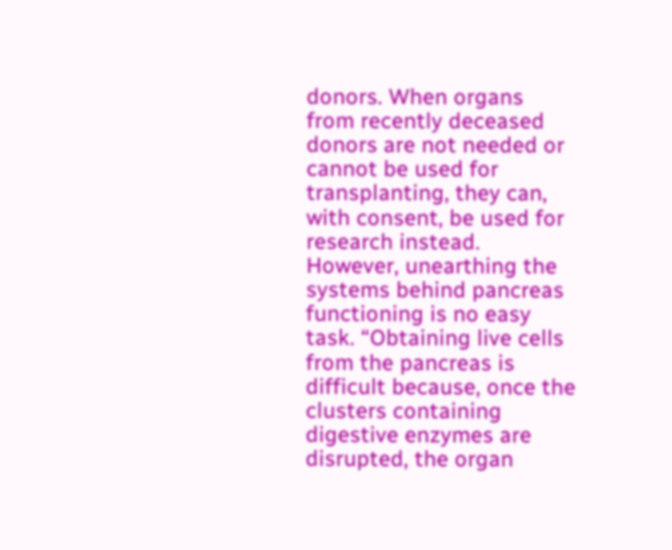donors. When organs from recently deceased donors are not needed or cannot be used for transplanting, they can, with consent, be used for research instead. However, unearthing the systems behind pancreas functioning is no easy task. “Obtaining live cells from the pancreas is difficult because, once the clusters containing digestive enzymes are disrupted, the organ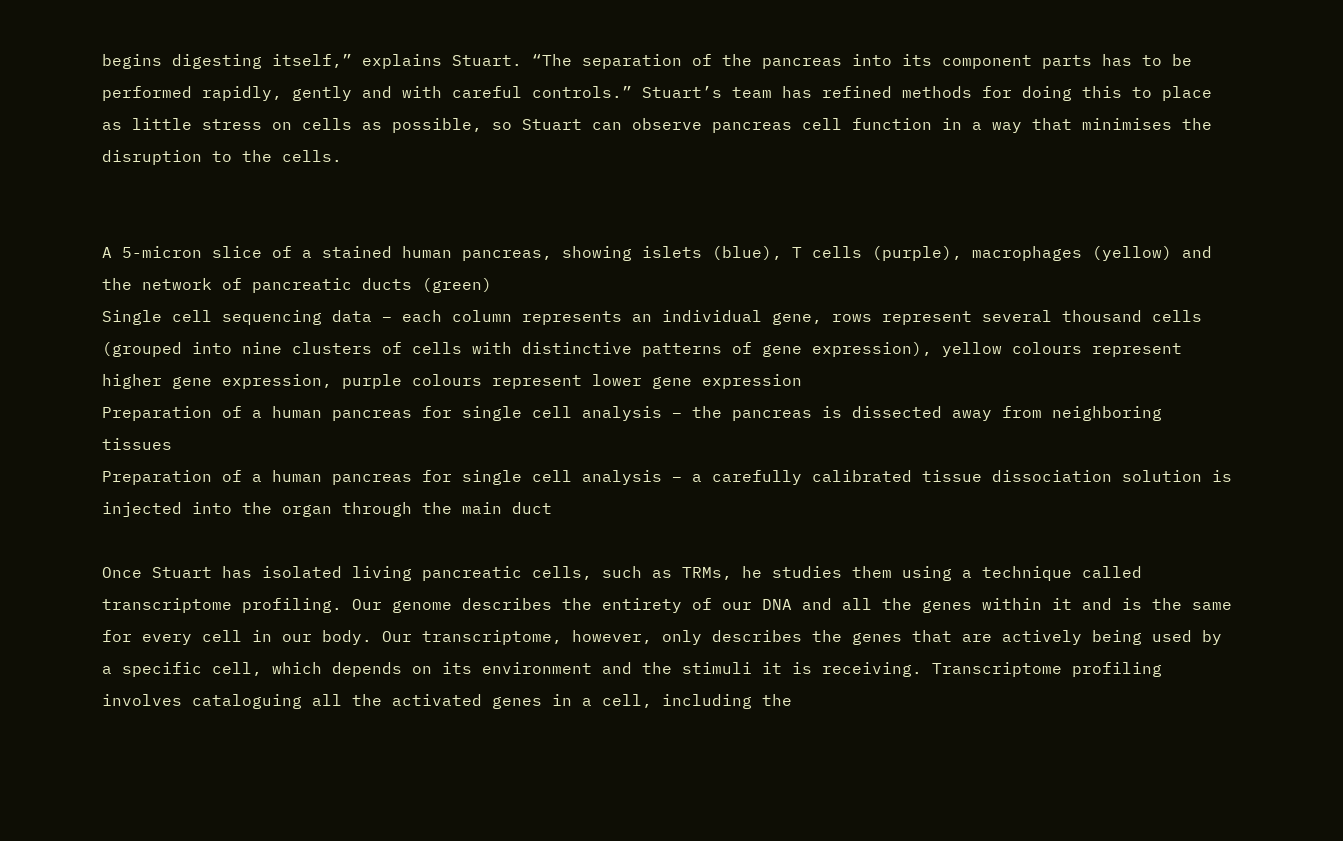begins digesting itself,” explains Stuart. “The separation of the pancreas into its component parts has to be performed rapidly, gently and with careful controls.” Stuart’s team has refined methods for doing this to place as little stress on cells as possible, so Stuart can observe pancreas cell function in a way that minimises the disruption to the cells.


A 5-micron slice of a stained human pancreas, showing islets (blue), T cells (purple), macrophages (yellow) and the network of pancreatic ducts (green)
Single cell sequencing data – each column represents an individual gene, rows represent several thousand cells (grouped into nine clusters of cells with distinctive patterns of gene expression), yellow colours represent higher gene expression, purple colours represent lower gene expression
Preparation of a human pancreas for single cell analysis – the pancreas is dissected away from neighboring tissues
Preparation of a human pancreas for single cell analysis – a carefully calibrated tissue dissociation solution is injected into the organ through the main duct

Once Stuart has isolated living pancreatic cells, such as TRMs, he studies them using a technique called transcriptome profiling. Our genome describes the entirety of our DNA and all the genes within it and is the same for every cell in our body. Our transcriptome, however, only describes the genes that are actively being used by a specific cell, which depends on its environment and the stimuli it is receiving. Transcriptome profiling involves cataloguing all the activated genes in a cell, including the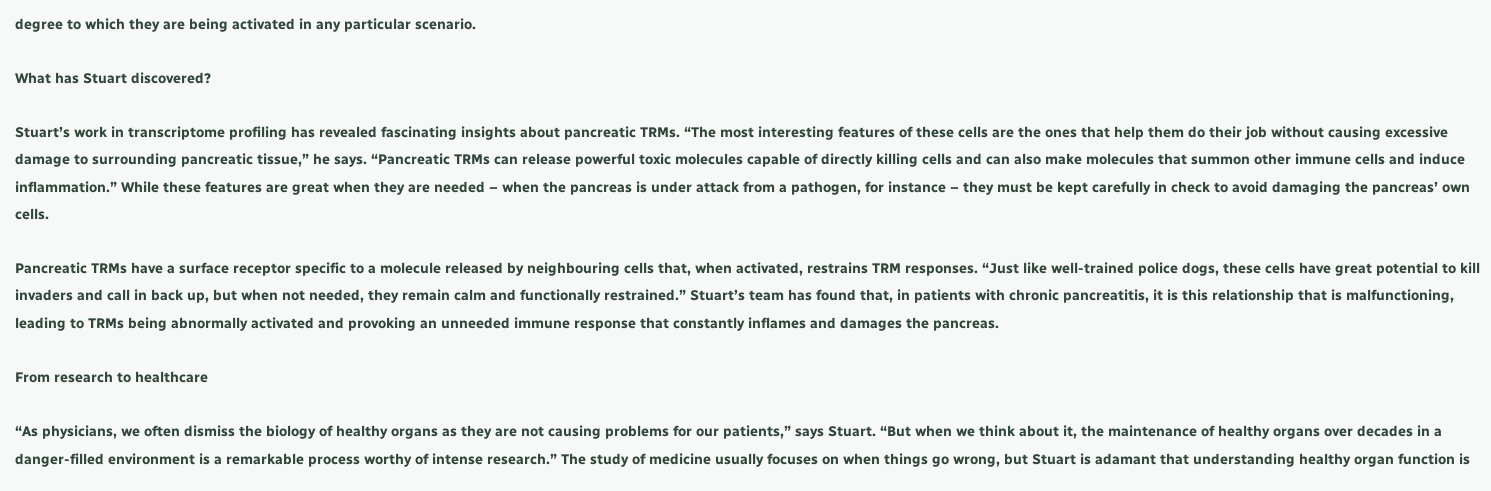degree to which they are being activated in any particular scenario.

What has Stuart discovered?

Stuart’s work in transcriptome profiling has revealed fascinating insights about pancreatic TRMs. “The most interesting features of these cells are the ones that help them do their job without causing excessive damage to surrounding pancreatic tissue,” he says. “Pancreatic TRMs can release powerful toxic molecules capable of directly killing cells and can also make molecules that summon other immune cells and induce inflammation.” While these features are great when they are needed – when the pancreas is under attack from a pathogen, for instance – they must be kept carefully in check to avoid damaging the pancreas’ own cells.

Pancreatic TRMs have a surface receptor specific to a molecule released by neighbouring cells that, when activated, restrains TRM responses. “Just like well-trained police dogs, these cells have great potential to kill invaders and call in back up, but when not needed, they remain calm and functionally restrained.” Stuart’s team has found that, in patients with chronic pancreatitis, it is this relationship that is malfunctioning, leading to TRMs being abnormally activated and provoking an unneeded immune response that constantly inflames and damages the pancreas.

From research to healthcare

“As physicians, we often dismiss the biology of healthy organs as they are not causing problems for our patients,” says Stuart. “But when we think about it, the maintenance of healthy organs over decades in a danger-filled environment is a remarkable process worthy of intense research.” The study of medicine usually focuses on when things go wrong, but Stuart is adamant that understanding healthy organ function is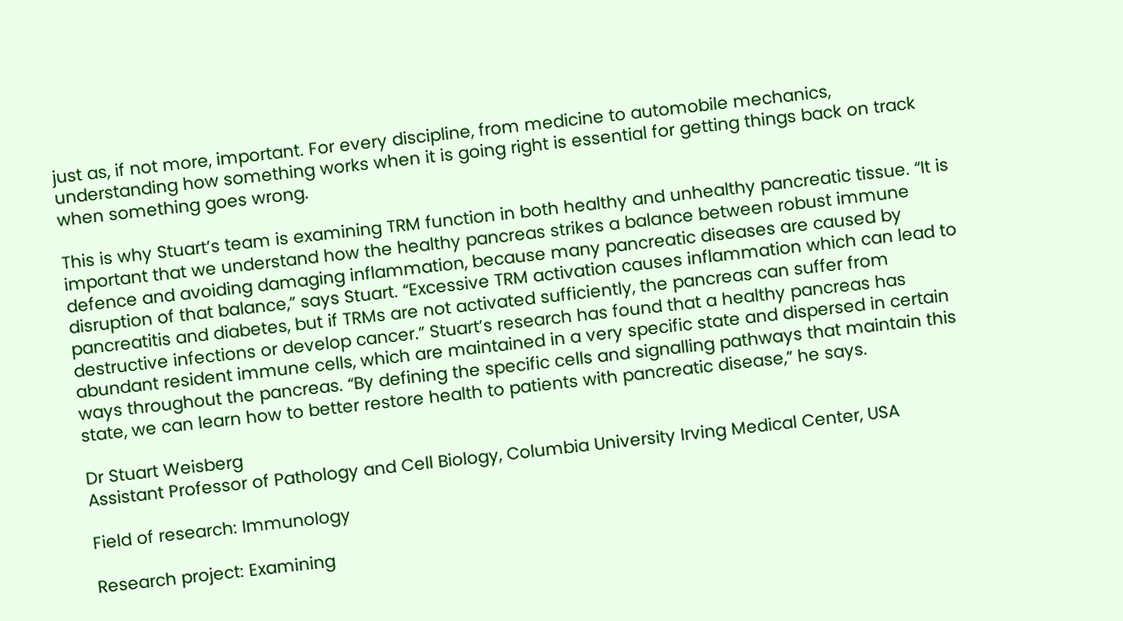just as, if not more, important. For every discipline, from medicine to automobile mechanics, understanding how something works when it is going right is essential for getting things back on track when something goes wrong.

This is why Stuart’s team is examining TRM function in both healthy and unhealthy pancreatic tissue. “It is important that we understand how the healthy pancreas strikes a balance between robust immune defence and avoiding damaging inflammation, because many pancreatic diseases are caused by disruption of that balance,” says Stuart. “Excessive TRM activation causes inflammation which can lead to pancreatitis and diabetes, but if TRMs are not activated sufficiently, the pancreas can suffer from destructive infections or develop cancer.” Stuart’s research has found that a healthy pancreas has abundant resident immune cells, which are maintained in a very specific state and dispersed in certain ways throughout the pancreas. “By defining the specific cells and signalling pathways that maintain this state, we can learn how to better restore health to patients with pancreatic disease,” he says.

Dr Stuart Weisberg
Assistant Professor of Pathology and Cell Biology, Columbia University Irving Medical Center, USA

Field of research: Immunology

Research project: Examining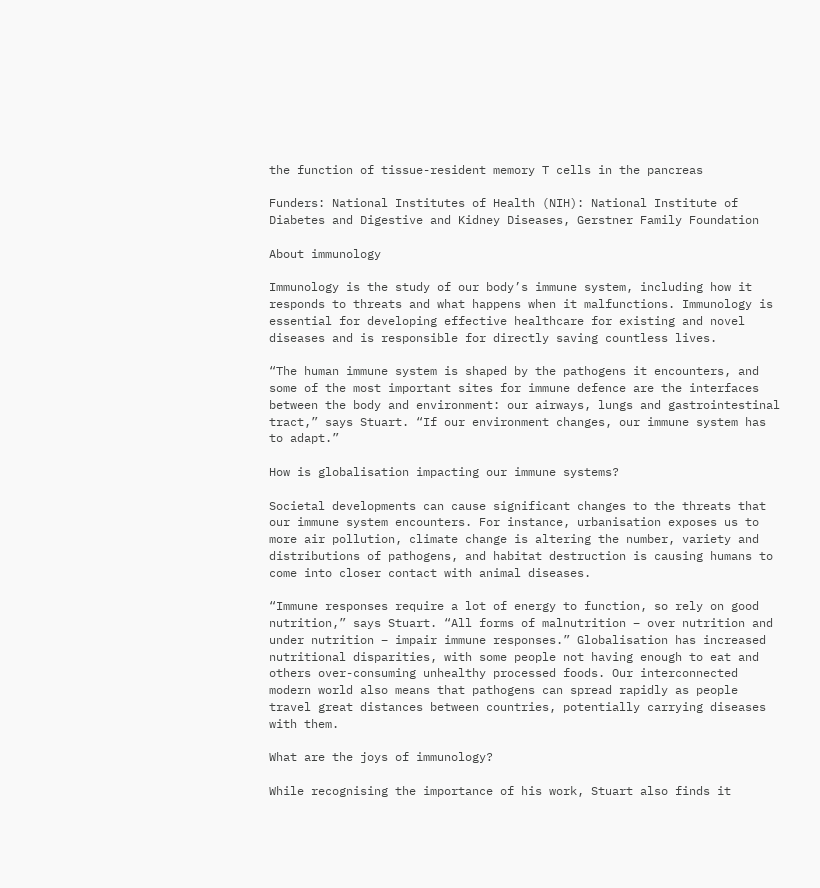the function of tissue-resident memory T cells in the pancreas

Funders: National Institutes of Health (NIH): National Institute of Diabetes and Digestive and Kidney Diseases, Gerstner Family Foundation

About immunology

Immunology is the study of our body’s immune system, including how it responds to threats and what happens when it malfunctions. Immunology is essential for developing effective healthcare for existing and novel diseases and is responsible for directly saving countless lives.

“The human immune system is shaped by the pathogens it encounters, and some of the most important sites for immune defence are the interfaces between the body and environment: our airways, lungs and gastrointestinal tract,” says Stuart. “If our environment changes, our immune system has to adapt.”

How is globalisation impacting our immune systems?

Societal developments can cause significant changes to the threats that our immune system encounters. For instance, urbanisation exposes us to more air pollution, climate change is altering the number, variety and distributions of pathogens, and habitat destruction is causing humans to come into closer contact with animal diseases.

“Immune responses require a lot of energy to function, so rely on good nutrition,” says Stuart. “All forms of malnutrition – over nutrition and under nutrition – impair immune responses.” Globalisation has increased nutritional disparities, with some people not having enough to eat and others over-consuming unhealthy processed foods. Our interconnected modern world also means that pathogens can spread rapidly as people travel great distances between countries, potentially carrying diseases with them.

What are the joys of immunology?

While recognising the importance of his work, Stuart also finds it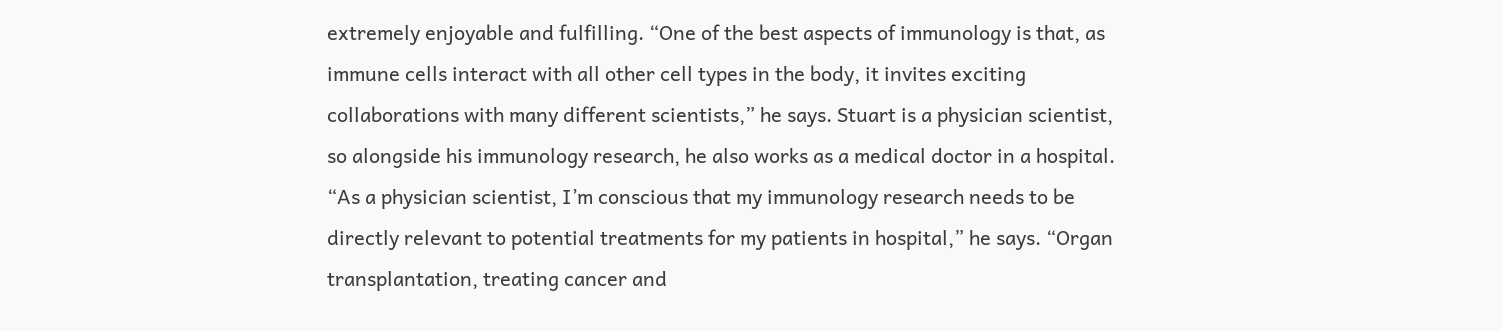extremely enjoyable and fulfilling. “One of the best aspects of immunology is that, as immune cells interact with all other cell types in the body, it invites exciting collaborations with many different scientists,” he says. Stuart is a physician scientist, so alongside his immunology research, he also works as a medical doctor in a hospital. “As a physician scientist, I’m conscious that my immunology research needs to be directly relevant to potential treatments for my patients in hospital,” he says. “Organ transplantation, treating cancer and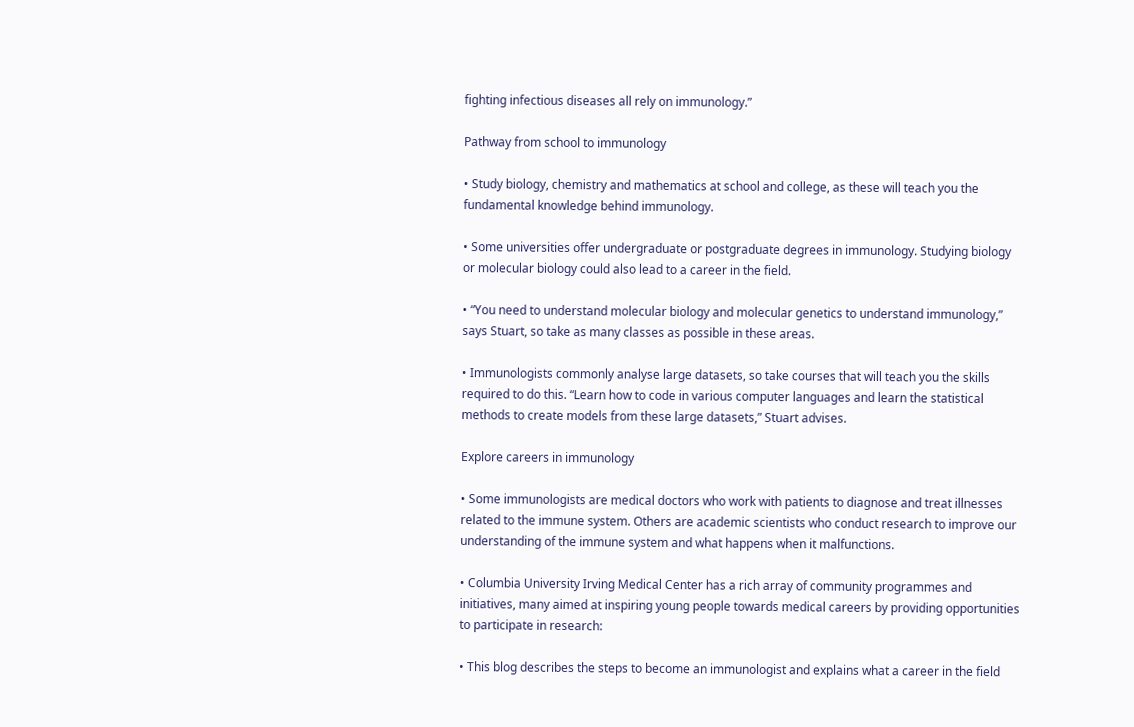fighting infectious diseases all rely on immunology.”

Pathway from school to immunology

• Study biology, chemistry and mathematics at school and college, as these will teach you the fundamental knowledge behind immunology.

• Some universities offer undergraduate or postgraduate degrees in immunology. Studying biology or molecular biology could also lead to a career in the field.

• “You need to understand molecular biology and molecular genetics to understand immunology,” says Stuart, so take as many classes as possible in these areas.

• Immunologists commonly analyse large datasets, so take courses that will teach you the skills required to do this. “Learn how to code in various computer languages and learn the statistical methods to create models from these large datasets,” Stuart advises.

Explore careers in immunology

• Some immunologists are medical doctors who work with patients to diagnose and treat illnesses related to the immune system. Others are academic scientists who conduct research to improve our understanding of the immune system and what happens when it malfunctions.

• Columbia University Irving Medical Center has a rich array of community programmes and initiatives, many aimed at inspiring young people towards medical careers by providing opportunities to participate in research:

• This blog describes the steps to become an immunologist and explains what a career in the field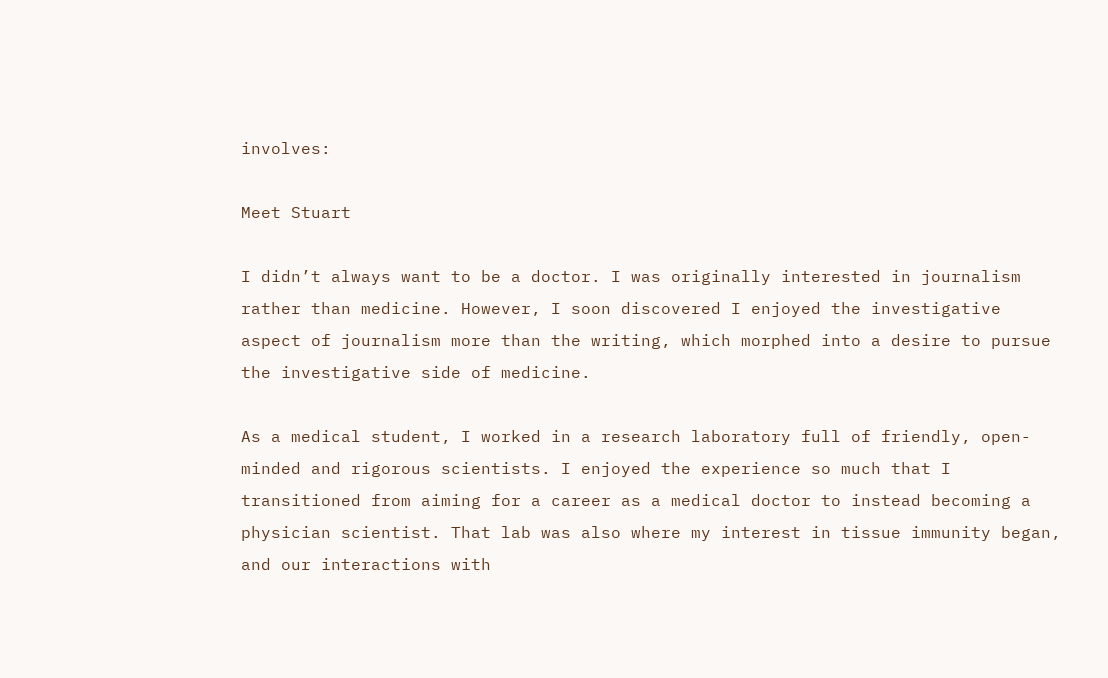involves:

Meet Stuart

I didn’t always want to be a doctor. I was originally interested in journalism rather than medicine. However, I soon discovered I enjoyed the investigative aspect of journalism more than the writing, which morphed into a desire to pursue the investigative side of medicine.

As a medical student, I worked in a research laboratory full of friendly, open-minded and rigorous scientists. I enjoyed the experience so much that I transitioned from aiming for a career as a medical doctor to instead becoming a physician scientist. That lab was also where my interest in tissue immunity began, and our interactions with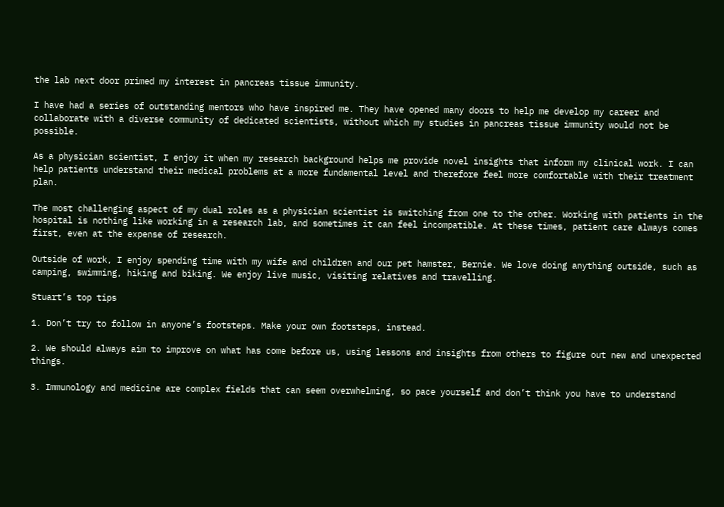the lab next door primed my interest in pancreas tissue immunity.

I have had a series of outstanding mentors who have inspired me. They have opened many doors to help me develop my career and collaborate with a diverse community of dedicated scientists, without which my studies in pancreas tissue immunity would not be possible.

As a physician scientist, I enjoy it when my research background helps me provide novel insights that inform my clinical work. I can help patients understand their medical problems at a more fundamental level and therefore feel more comfortable with their treatment plan.

The most challenging aspect of my dual roles as a physician scientist is switching from one to the other. Working with patients in the hospital is nothing like working in a research lab, and sometimes it can feel incompatible. At these times, patient care always comes first, even at the expense of research.

Outside of work, I enjoy spending time with my wife and children and our pet hamster, Bernie. We love doing anything outside, such as camping, swimming, hiking and biking. We enjoy live music, visiting relatives and travelling.

Stuart’s top tips

1. Don’t try to follow in anyone’s footsteps. Make your own footsteps, instead.

2. We should always aim to improve on what has come before us, using lessons and insights from others to figure out new and unexpected things.

3. Immunology and medicine are complex fields that can seem overwhelming, so pace yourself and don’t think you have to understand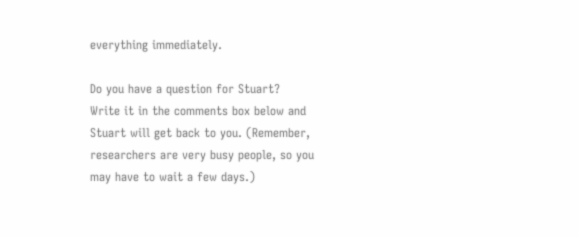everything immediately.

Do you have a question for Stuart?
Write it in the comments box below and Stuart will get back to you. (Remember, researchers are very busy people, so you may have to wait a few days.)